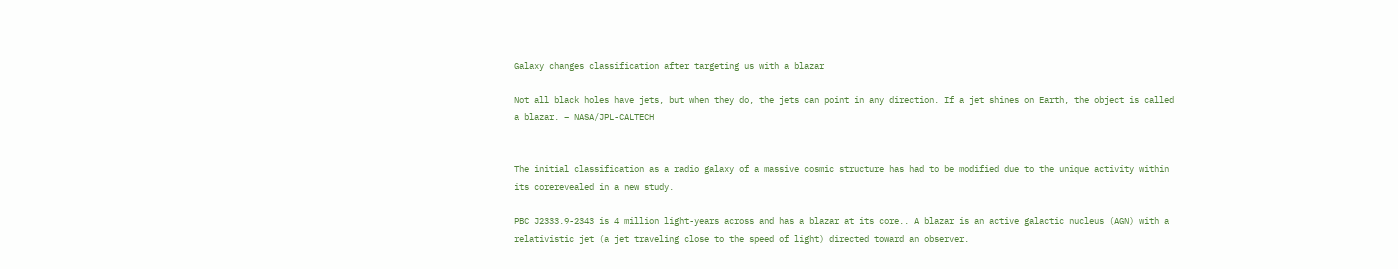Galaxy changes classification after targeting us with a blazar

Not all black holes have jets, but when they do, the jets can point in any direction. If a jet shines on Earth, the object is called a blazar. – NASA/JPL-CALTECH


The initial classification as a radio galaxy of a massive cosmic structure has had to be modified due to the unique activity within its corerevealed in a new study.

PBC J2333.9-2343 is 4 million light-years across and has a blazar at its core.. A blazar is an active galactic nucleus (AGN) with a relativistic jet (a jet traveling close to the speed of light) directed toward an observer.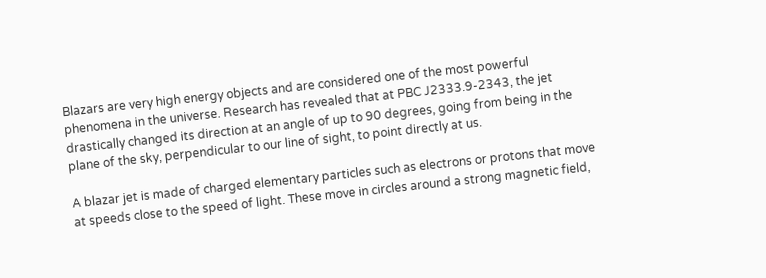Blazars are very high energy objects and are considered one of the most powerful phenomena in the universe. Research has revealed that at PBC J2333.9-2343, the jet drastically changed its direction at an angle of up to 90 degrees, going from being in the plane of the sky, perpendicular to our line of sight, to point directly at us.

A blazar jet is made of charged elementary particles such as electrons or protons that move at speeds close to the speed of light. These move in circles around a strong magnetic field,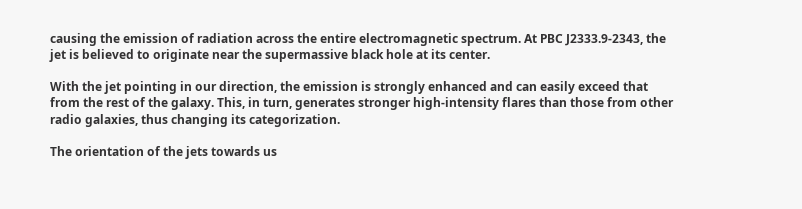causing the emission of radiation across the entire electromagnetic spectrum. At PBC J2333.9-2343, the jet is believed to originate near the supermassive black hole at its center.

With the jet pointing in our direction, the emission is strongly enhanced and can easily exceed that from the rest of the galaxy. This, in turn, generates stronger high-intensity flares than those from other radio galaxies, thus changing its categorization.

The orientation of the jets towards us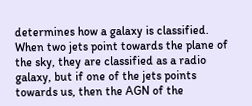determines how a galaxy is classified. When two jets point towards the plane of the sky, they are classified as a radio galaxy, but if one of the jets points towards us, then the AGN of the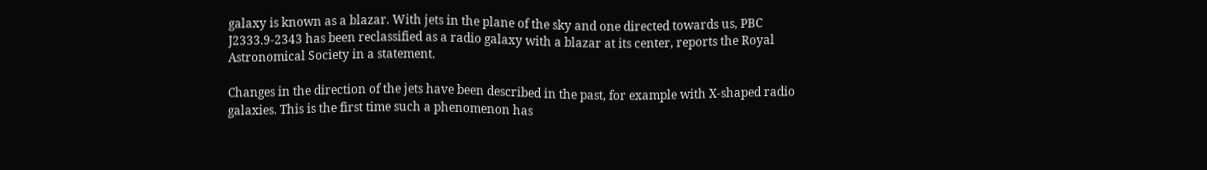galaxy is known as a blazar. With jets in the plane of the sky and one directed towards us, PBC J2333.9-2343 has been reclassified as a radio galaxy with a blazar at its center, reports the Royal Astronomical Society in a statement.

Changes in the direction of the jets have been described in the past, for example with X-shaped radio galaxies. This is the first time such a phenomenon has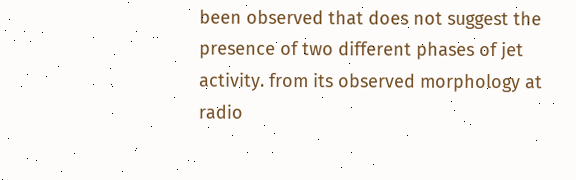been observed that does not suggest the presence of two different phases of jet activity. from its observed morphology at radio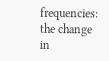frequencies: the change in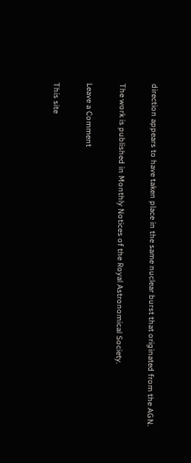direction appears to have taken place in the same nuclear burst that originated from the AGN.

The work is published in Monthly Notices of the Royal Astronomical Society.

Leave a Comment

This site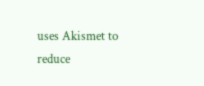uses Akismet to reduce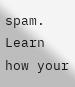spam. Learn how your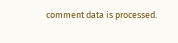comment data is processed.